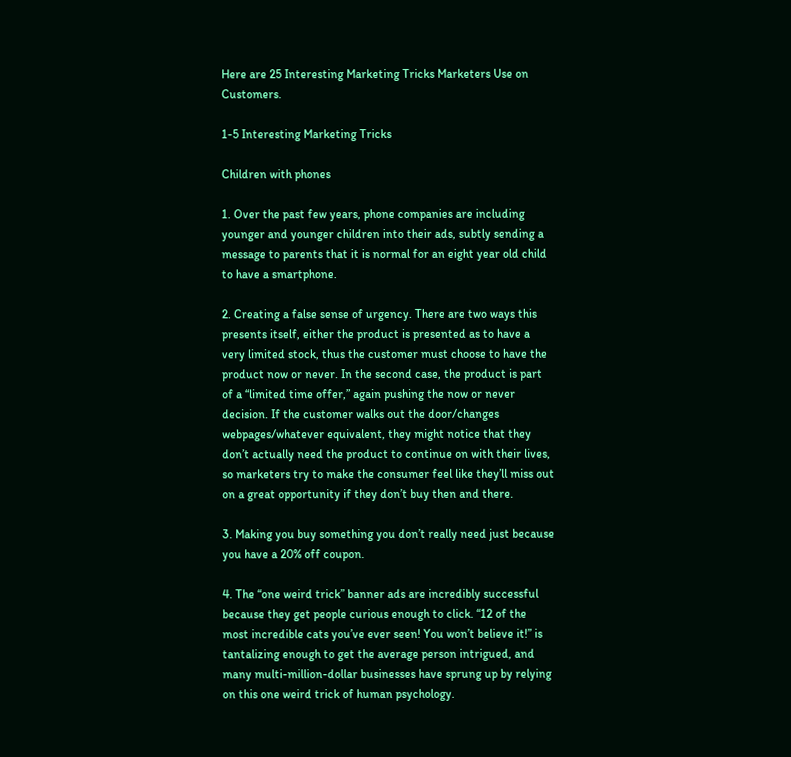Here are 25 Interesting Marketing Tricks Marketers Use on Customers.

1-5 Interesting Marketing Tricks

Children with phones

1. Over the past few years, phone companies are including younger and younger children into their ads, subtly sending a message to parents that it is normal for an eight year old child to have a smartphone.

2. Creating a false sense of urgency. There are two ways this presents itself, either the product is presented as to have a very limited stock, thus the customer must choose to have the product now or never. In the second case, the product is part of a “limited time offer,” again pushing the now or never decision. If the customer walks out the door/changes webpages/whatever equivalent, they might notice that they don’t actually need the product to continue on with their lives, so marketers try to make the consumer feel like they’ll miss out on a great opportunity if they don’t buy then and there.

3. Making you buy something you don’t really need just because you have a 20% off coupon.

4. The “one weird trick” banner ads are incredibly successful because they get people curious enough to click. “12 of the most incredible cats you’ve ever seen! You won’t believe it!” is tantalizing enough to get the average person intrigued, and many multi-million-dollar businesses have sprung up by relying on this one weird trick of human psychology.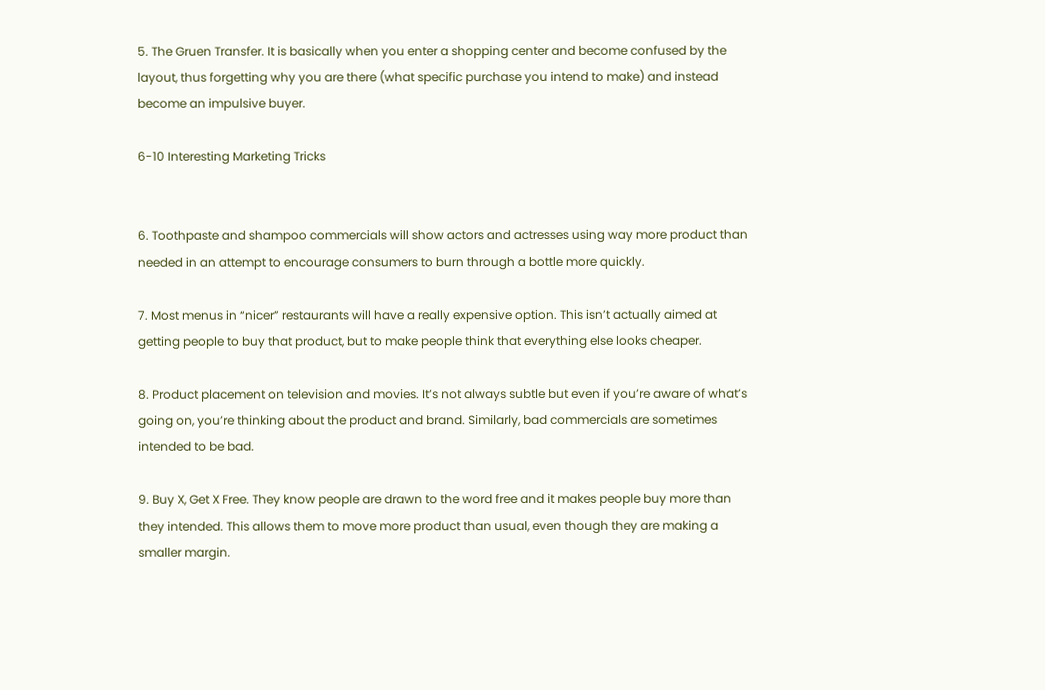5. The Gruen Transfer. It is basically when you enter a shopping center and become confused by the layout, thus forgetting why you are there (what specific purchase you intend to make) and instead become an impulsive buyer.

6-10 Interesting Marketing Tricks


6. Toothpaste and shampoo commercials will show actors and actresses using way more product than needed in an attempt to encourage consumers to burn through a bottle more quickly.

7. Most menus in “nicer” restaurants will have a really expensive option. This isn’t actually aimed at getting people to buy that product, but to make people think that everything else looks cheaper.

8. Product placement on television and movies. It’s not always subtle but even if you’re aware of what’s going on, you’re thinking about the product and brand. Similarly, bad commercials are sometimes intended to be bad.

9. Buy X, Get X Free. They know people are drawn to the word free and it makes people buy more than they intended. This allows them to move more product than usual, even though they are making a smaller margin.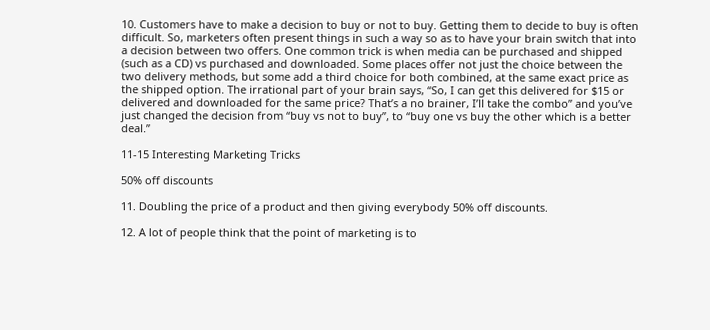10. Customers have to make a decision to buy or not to buy. Getting them to decide to buy is often difficult. So, marketers often present things in such a way so as to have your brain switch that into a decision between two offers. One common trick is when media can be purchased and shipped (such as a CD) vs purchased and downloaded. Some places offer not just the choice between the two delivery methods, but some add a third choice for both combined, at the same exact price as the shipped option. The irrational part of your brain says, “So, I can get this delivered for $15 or delivered and downloaded for the same price? That’s a no brainer, I’ll take the combo” and you’ve just changed the decision from “buy vs not to buy”, to “buy one vs buy the other which is a better deal.”

11-15 Interesting Marketing Tricks

50% off discounts

11. Doubling the price of a product and then giving everybody 50% off discounts.

12. A lot of people think that the point of marketing is to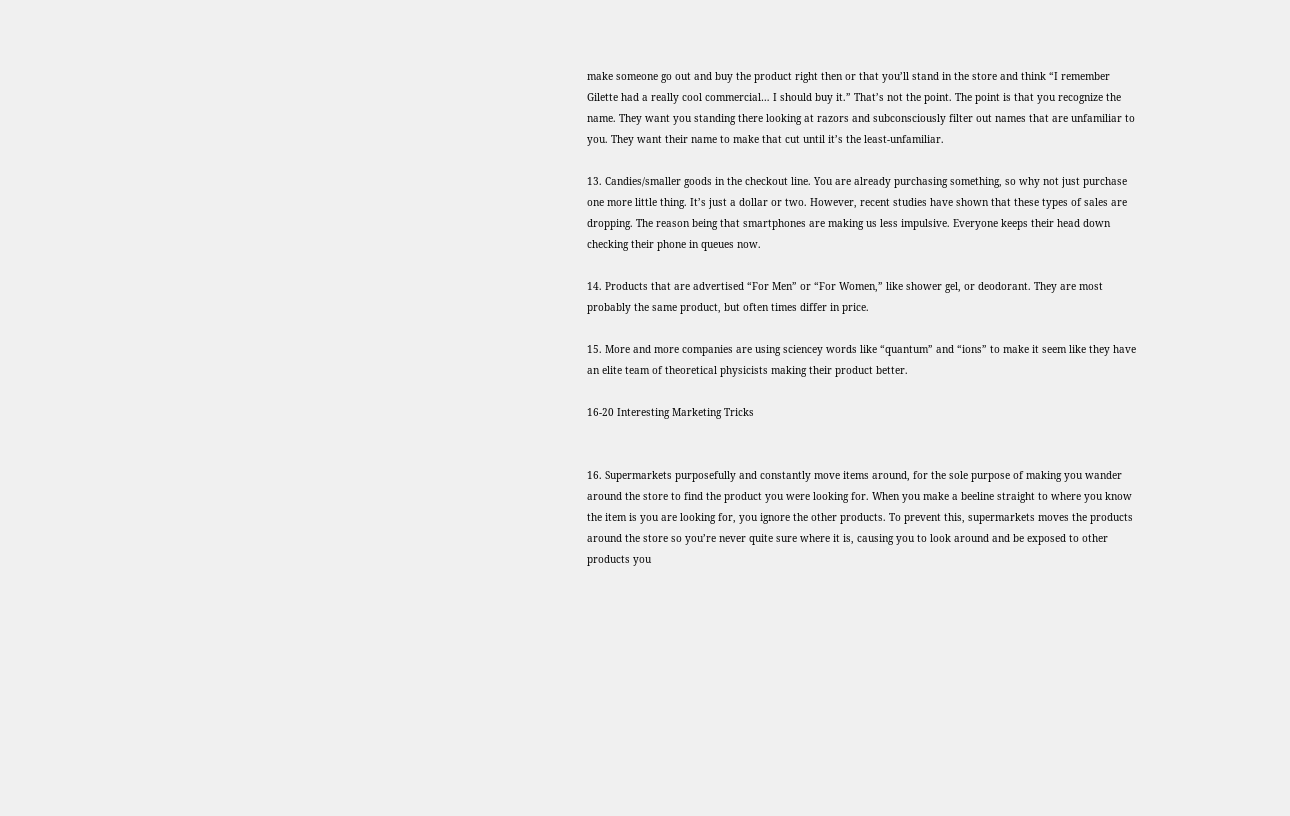make someone go out and buy the product right then or that you’ll stand in the store and think “I remember Gilette had a really cool commercial… I should buy it.” That’s not the point. The point is that you recognize the name. They want you standing there looking at razors and subconsciously filter out names that are unfamiliar to you. They want their name to make that cut until it’s the least-unfamiliar.

13. Candies/smaller goods in the checkout line. You are already purchasing something, so why not just purchase one more little thing. It’s just a dollar or two. However, recent studies have shown that these types of sales are dropping. The reason being that smartphones are making us less impulsive. Everyone keeps their head down checking their phone in queues now.

14. Products that are advertised “For Men” or “For Women,” like shower gel, or deodorant. They are most probably the same product, but often times differ in price.

15. More and more companies are using sciencey words like “quantum” and “ions” to make it seem like they have an elite team of theoretical physicists making their product better.

16-20 Interesting Marketing Tricks


16. Supermarkets purposefully and constantly move items around, for the sole purpose of making you wander around the store to find the product you were looking for. When you make a beeline straight to where you know the item is you are looking for, you ignore the other products. To prevent this, supermarkets moves the products around the store so you’re never quite sure where it is, causing you to look around and be exposed to other products you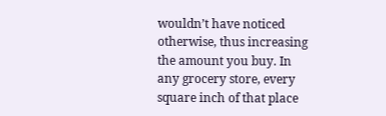wouldn’t have noticed otherwise, thus increasing the amount you buy. In any grocery store, every square inch of that place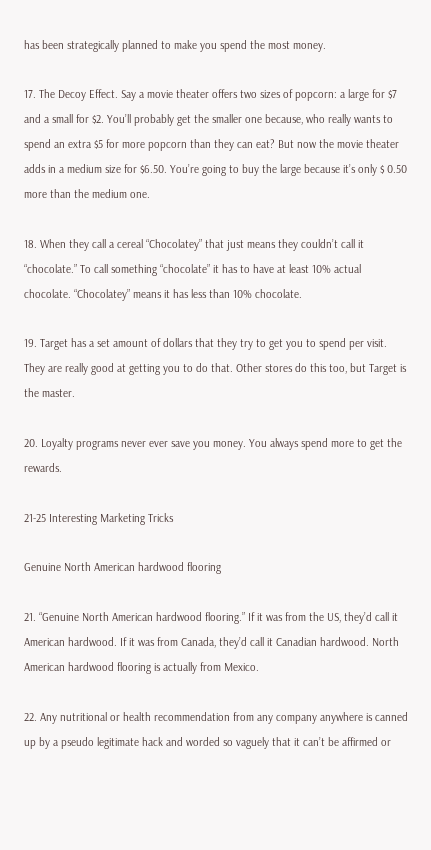has been strategically planned to make you spend the most money.

17. The Decoy Effect. Say a movie theater offers two sizes of popcorn: a large for $7 and a small for $2. You’ll probably get the smaller one because, who really wants to spend an extra $5 for more popcorn than they can eat? But now the movie theater adds in a medium size for $6.50. You’re going to buy the large because it’s only $ 0.50 more than the medium one.

18. When they call a cereal “Chocolatey” that just means they couldn’t call it “chocolate.” To call something “chocolate” it has to have at least 10% actual chocolate. “Chocolatey” means it has less than 10% chocolate.

19. Target has a set amount of dollars that they try to get you to spend per visit. They are really good at getting you to do that. Other stores do this too, but Target is the master.

20. Loyalty programs never ever save you money. You always spend more to get the rewards.

21-25 Interesting Marketing Tricks

Genuine North American hardwood flooring

21. “Genuine North American hardwood flooring.” If it was from the US, they’d call it American hardwood. If it was from Canada, they’d call it Canadian hardwood. North American hardwood flooring is actually from Mexico.

22. Any nutritional or health recommendation from any company anywhere is canned up by a pseudo legitimate hack and worded so vaguely that it can’t be affirmed or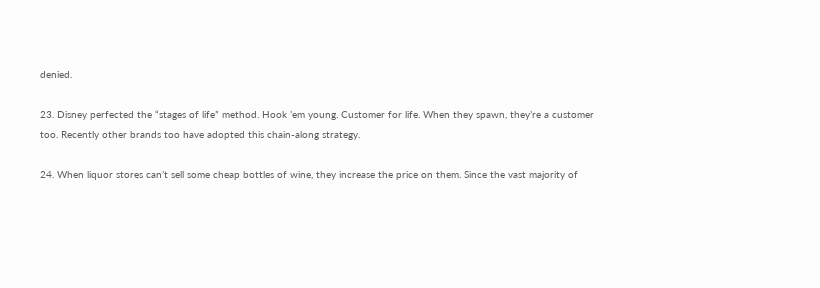denied.

23. Disney perfected the “stages of life” method. Hook ’em young. Customer for life. When they spawn, they’re a customer too. Recently other brands too have adopted this chain-along strategy.

24. When liquor stores can’t sell some cheap bottles of wine, they increase the price on them. Since the vast majority of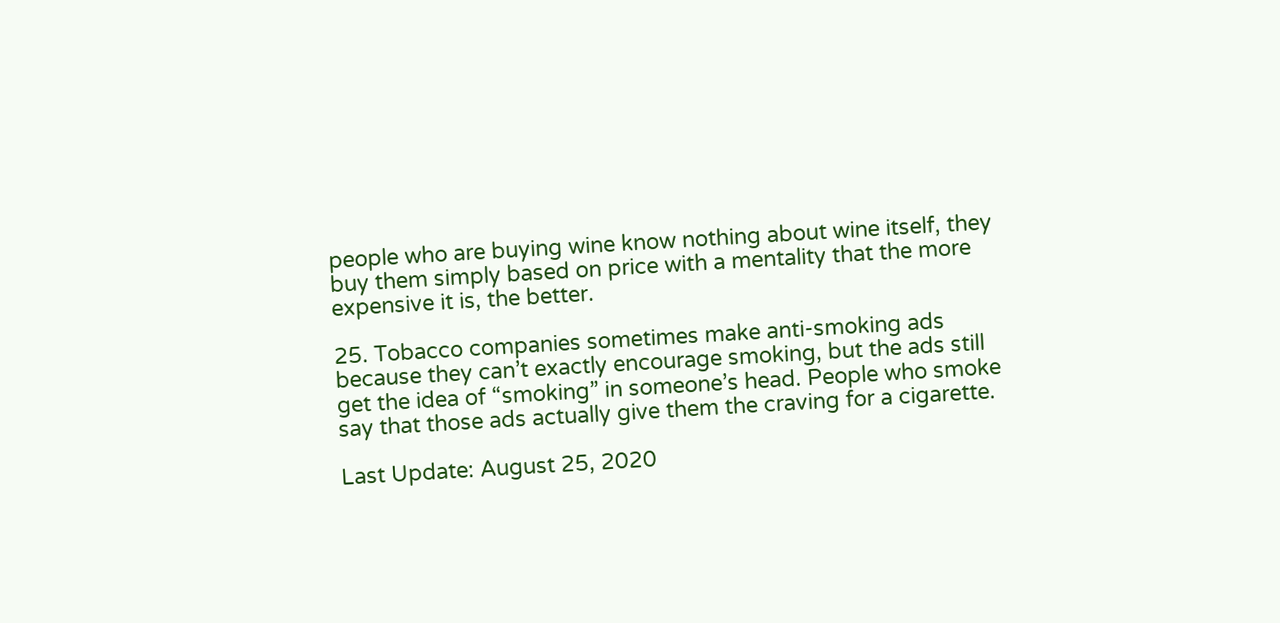people who are buying wine know nothing about wine itself, they buy them simply based on price with a mentality that the more expensive it is, the better.

25. Tobacco companies sometimes make anti-smoking ads because they can’t exactly encourage smoking, but the ads still get the idea of “smoking” in someone’s head. People who smoke say that those ads actually give them the craving for a cigarette.

Last Update: August 25, 2020